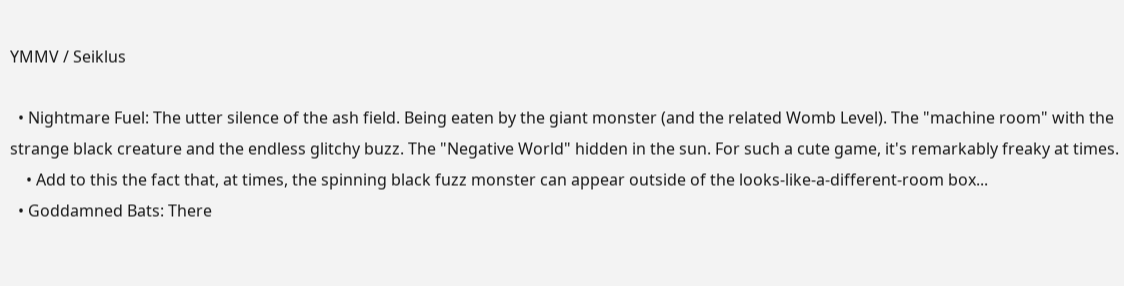YMMV / Seiklus

  • Nightmare Fuel: The utter silence of the ash field. Being eaten by the giant monster (and the related Womb Level). The "machine room" with the strange black creature and the endless glitchy buzz. The "Negative World" hidden in the sun. For such a cute game, it's remarkably freaky at times.
    • Add to this the fact that, at times, the spinning black fuzz monster can appear outside of the looks-like-a-different-room box...
  • Goddamned Bats: There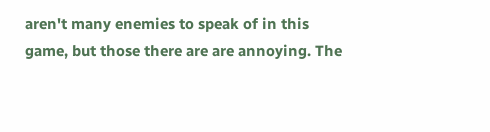aren't many enemies to speak of in this game, but those there are are annoying. The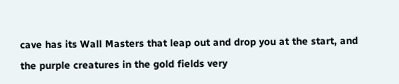cave has its Wall Masters that leap out and drop you at the start, and the purple creatures in the gold fields very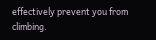effectively prevent you from climbing.